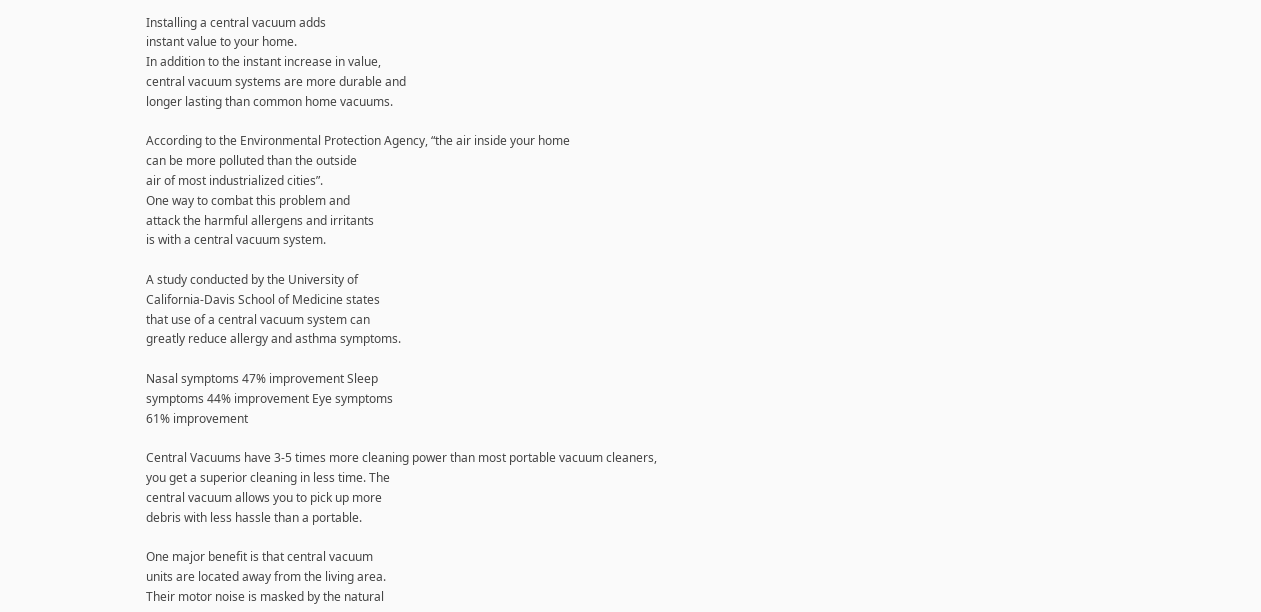Installing a central vacuum adds
instant value to your home.
In addition to the instant increase in value,
central vacuum systems are more durable and
longer lasting than common home vacuums.

According to the Environmental Protection Agency, “the air inside your home
can be more polluted than the outside
air of most industrialized cities”.
One way to combat this problem and
attack the harmful allergens and irritants
is with a central vacuum system.

A study conducted by the University of
California-Davis School of Medicine states
that use of a central vacuum system can
greatly reduce allergy and asthma symptoms.

Nasal symptoms 47% improvement Sleep
symptoms 44% improvement Eye symptoms
61% improvement

Central Vacuums have 3-5 times more cleaning power than most portable vacuum cleaners,
you get a superior cleaning in less time. The
central vacuum allows you to pick up more
debris with less hassle than a portable.

One major benefit is that central vacuum
units are located away from the living area.
Their motor noise is masked by the natural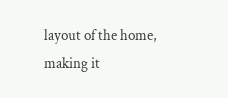layout of the home, making it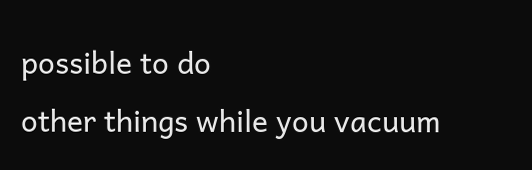possible to do
other things while you vacuum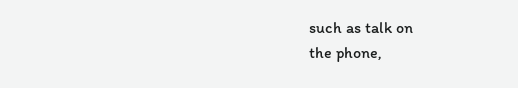such as talk on
the phone,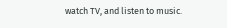watch TV, and listen to music.